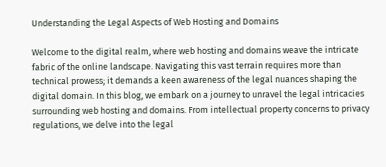Understanding the Legal Aspects of Web Hosting and Domains

Welcome to the digital realm, where web hosting and domains weave the intricate fabric of the online landscape. Navigating this vast terrain requires more than technical prowess; it demands a keen awareness of the legal nuances shaping the digital domain. In this blog, we embark on a journey to unravel the legal intricacies surrounding web hosting and domains. From intellectual property concerns to privacy regulations, we delve into the legal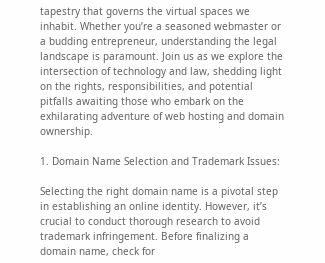tapestry that governs the virtual spaces we inhabit. Whether you’re a seasoned webmaster or a budding entrepreneur, understanding the legal landscape is paramount. Join us as we explore the intersection of technology and law, shedding light on the rights, responsibilities, and potential pitfalls awaiting those who embark on the exhilarating adventure of web hosting and domain ownership.

1. Domain Name Selection and Trademark Issues:

Selecting the right domain name is a pivotal step in establishing an online identity. However, it’s crucial to conduct thorough research to avoid trademark infringement. Before finalizing a domain name, check for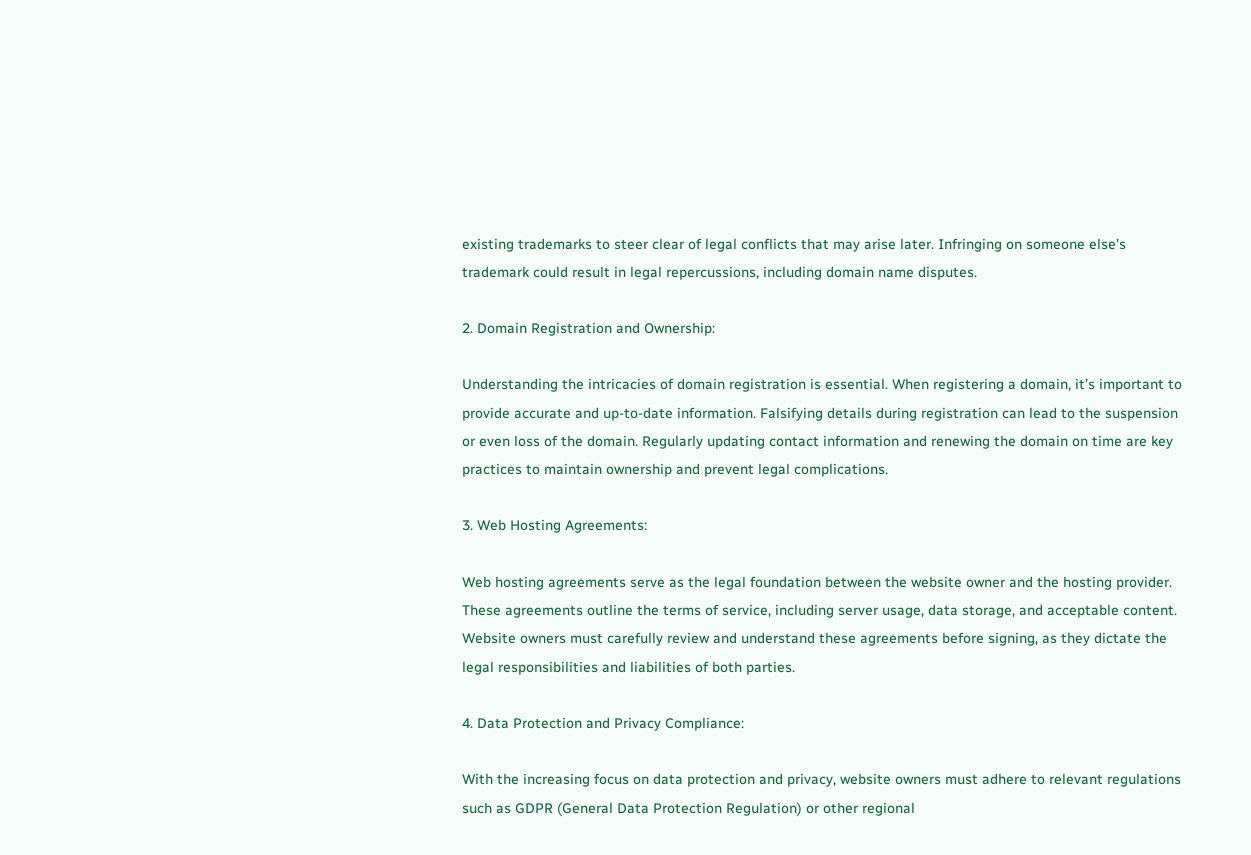existing trademarks to steer clear of legal conflicts that may arise later. Infringing on someone else’s trademark could result in legal repercussions, including domain name disputes.

2. Domain Registration and Ownership:

Understanding the intricacies of domain registration is essential. When registering a domain, it’s important to provide accurate and up-to-date information. Falsifying details during registration can lead to the suspension or even loss of the domain. Regularly updating contact information and renewing the domain on time are key practices to maintain ownership and prevent legal complications.

3. Web Hosting Agreements:

Web hosting agreements serve as the legal foundation between the website owner and the hosting provider. These agreements outline the terms of service, including server usage, data storage, and acceptable content. Website owners must carefully review and understand these agreements before signing, as they dictate the legal responsibilities and liabilities of both parties.

4. Data Protection and Privacy Compliance:

With the increasing focus on data protection and privacy, website owners must adhere to relevant regulations such as GDPR (General Data Protection Regulation) or other regional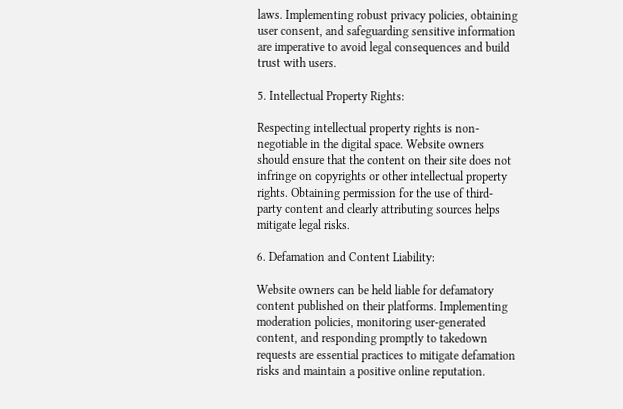laws. Implementing robust privacy policies, obtaining user consent, and safeguarding sensitive information are imperative to avoid legal consequences and build trust with users.

5. Intellectual Property Rights:

Respecting intellectual property rights is non-negotiable in the digital space. Website owners should ensure that the content on their site does not infringe on copyrights or other intellectual property rights. Obtaining permission for the use of third-party content and clearly attributing sources helps mitigate legal risks.

6. Defamation and Content Liability:

Website owners can be held liable for defamatory content published on their platforms. Implementing moderation policies, monitoring user-generated content, and responding promptly to takedown requests are essential practices to mitigate defamation risks and maintain a positive online reputation.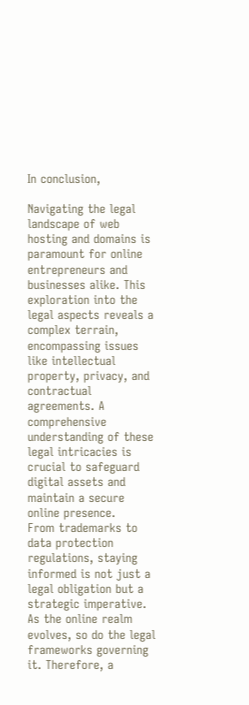In conclusion,

Navigating the legal landscape of web hosting and domains is paramount for online entrepreneurs and businesses alike. This exploration into the legal aspects reveals a complex terrain, encompassing issues like intellectual property, privacy, and contractual agreements. A comprehensive understanding of these legal intricacies is crucial to safeguard digital assets and maintain a secure online presence.
From trademarks to data protection regulations, staying informed is not just a legal obligation but a strategic imperative. As the online realm evolves, so do the legal frameworks governing it. Therefore, a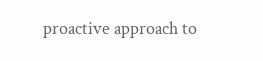proactive approach to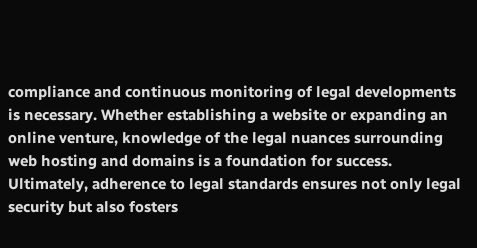compliance and continuous monitoring of legal developments is necessary. Whether establishing a website or expanding an online venture, knowledge of the legal nuances surrounding web hosting and domains is a foundation for success. Ultimately, adherence to legal standards ensures not only legal security but also fosters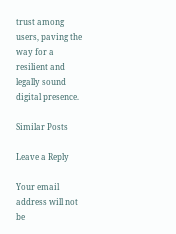trust among users, paving the way for a resilient and legally sound digital presence.

Similar Posts

Leave a Reply

Your email address will not be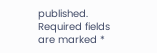published. Required fields are marked *